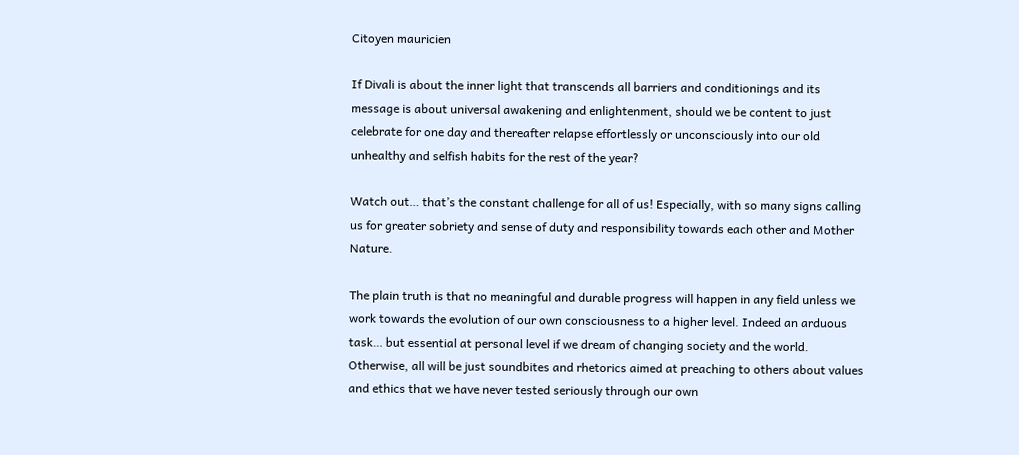Citoyen mauricien

If Divali is about the inner light that transcends all barriers and conditionings and its message is about universal awakening and enlightenment, should we be content to just celebrate for one day and thereafter relapse effortlessly or unconsciously into our old unhealthy and selfish habits for the rest of the year?

Watch out… that’s the constant challenge for all of us! Especially, with so many signs calling us for greater sobriety and sense of duty and responsibility towards each other and Mother Nature.

The plain truth is that no meaningful and durable progress will happen in any field unless we work towards the evolution of our own consciousness to a higher level. Indeed an arduous task… but essential at personal level if we dream of changing society and the world. Otherwise, all will be just soundbites and rhetorics aimed at preaching to others about values and ethics that we have never tested seriously through our own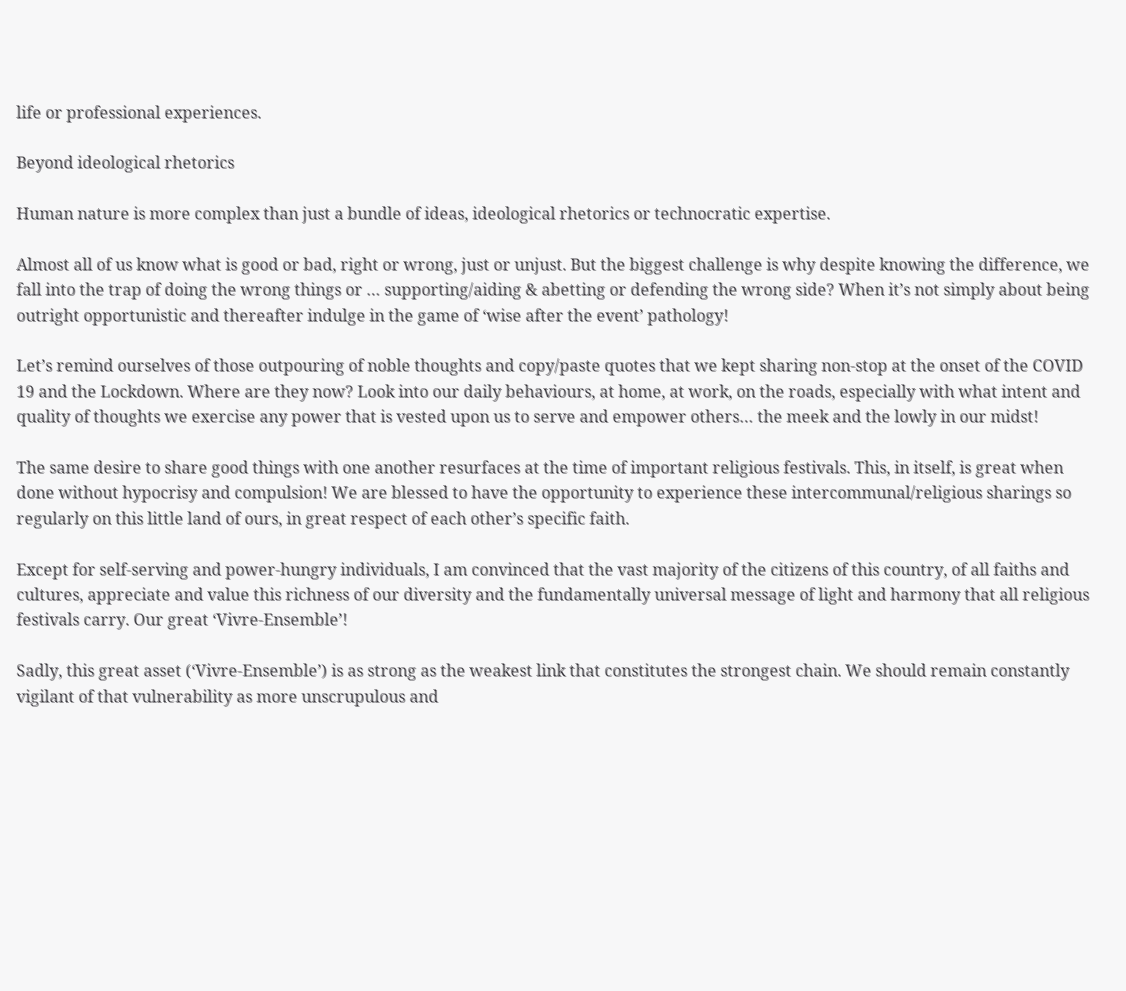life or professional experiences.

Beyond ideological rhetorics

Human nature is more complex than just a bundle of ideas, ideological rhetorics or technocratic expertise.

Almost all of us know what is good or bad, right or wrong, just or unjust. But the biggest challenge is why despite knowing the difference, we fall into the trap of doing the wrong things or … supporting/aiding & abetting or defending the wrong side? When it’s not simply about being outright opportunistic and thereafter indulge in the game of ‘wise after the event’ pathology!

Let’s remind ourselves of those outpouring of noble thoughts and copy/paste quotes that we kept sharing non-stop at the onset of the COVID 19 and the Lockdown. Where are they now? Look into our daily behaviours, at home, at work, on the roads, especially with what intent and quality of thoughts we exercise any power that is vested upon us to serve and empower others… the meek and the lowly in our midst!

The same desire to share good things with one another resurfaces at the time of important religious festivals. This, in itself, is great when done without hypocrisy and compulsion! We are blessed to have the opportunity to experience these intercommunal/religious sharings so regularly on this little land of ours, in great respect of each other’s specific faith.

Except for self-serving and power-hungry individuals, I am convinced that the vast majority of the citizens of this country, of all faiths and cultures, appreciate and value this richness of our diversity and the fundamentally universal message of light and harmony that all religious festivals carry. Our great ‘Vivre-Ensemble’!

Sadly, this great asset (‘Vivre-Ensemble’) is as strong as the weakest link that constitutes the strongest chain. We should remain constantly vigilant of that vulnerability as more unscrupulous and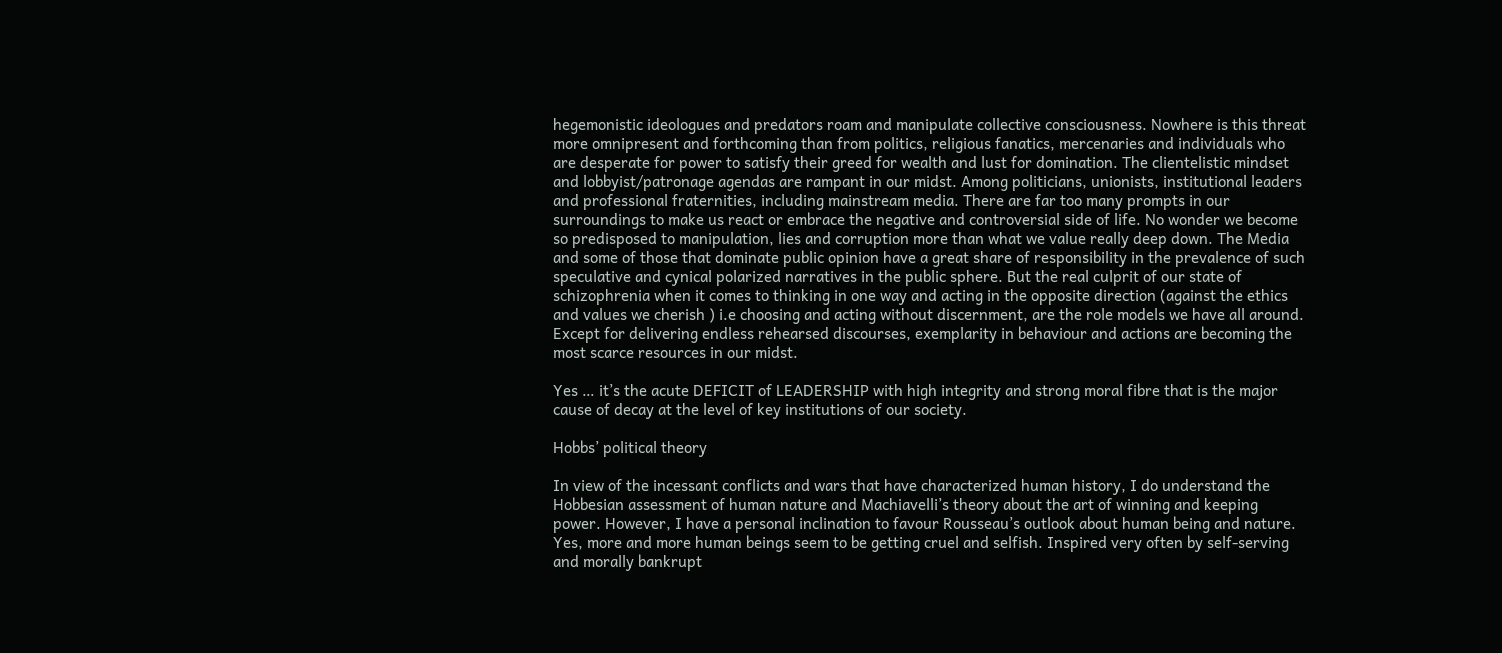hegemonistic ideologues and predators roam and manipulate collective consciousness. Nowhere is this threat more omnipresent and forthcoming than from politics, religious fanatics, mercenaries and individuals who are desperate for power to satisfy their greed for wealth and lust for domination. The clientelistic mindset and lobbyist/patronage agendas are rampant in our midst. Among politicians, unionists, institutional leaders and professional fraternities, including mainstream media. There are far too many prompts in our surroundings to make us react or embrace the negative and controversial side of life. No wonder we become so predisposed to manipulation, lies and corruption more than what we value really deep down. The Media and some of those that dominate public opinion have a great share of responsibility in the prevalence of such speculative and cynical polarized narratives in the public sphere. But the real culprit of our state of schizophrenia when it comes to thinking in one way and acting in the opposite direction (against the ethics and values we cherish ) i.e choosing and acting without discernment, are the role models we have all around. Except for delivering endless rehearsed discourses, exemplarity in behaviour and actions are becoming the most scarce resources in our midst.

Yes … it’s the acute DEFICIT of LEADERSHIP with high integrity and strong moral fibre that is the major cause of decay at the level of key institutions of our society.

Hobbs’ political theory

In view of the incessant conflicts and wars that have characterized human history, I do understand the Hobbesian assessment of human nature and Machiavelli’s theory about the art of winning and keeping power. However, I have a personal inclination to favour Rousseau’s outlook about human being and nature. Yes, more and more human beings seem to be getting cruel and selfish. Inspired very often by self-serving and morally bankrupt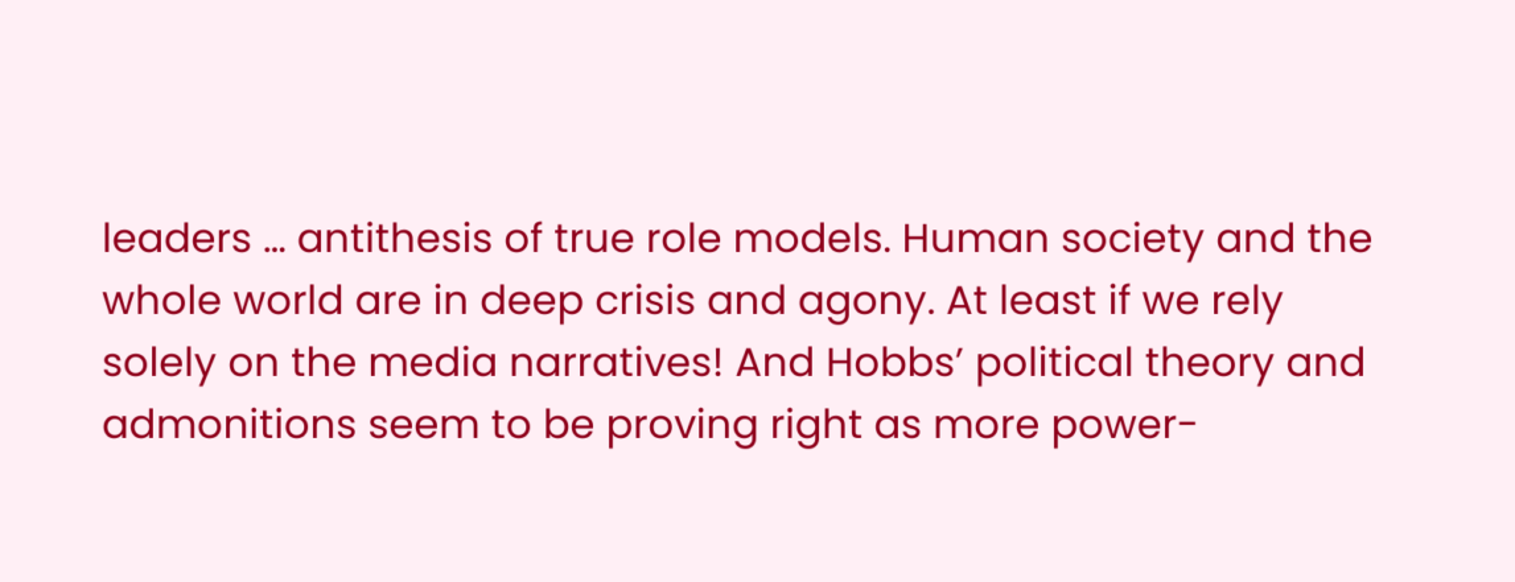leaders … antithesis of true role models. Human society and the whole world are in deep crisis and agony. At least if we rely solely on the media narratives! And Hobbs’ political theory and admonitions seem to be proving right as more power-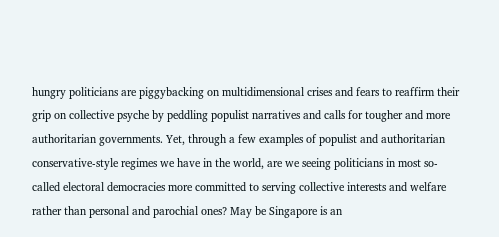hungry politicians are piggybacking on multidimensional crises and fears to reaffirm their grip on collective psyche by peddling populist narratives and calls for tougher and more authoritarian governments. Yet, through a few examples of populist and authoritarian conservative-style regimes we have in the world, are we seeing politicians in most so-called electoral democracies more committed to serving collective interests and welfare rather than personal and parochial ones? May be Singapore is an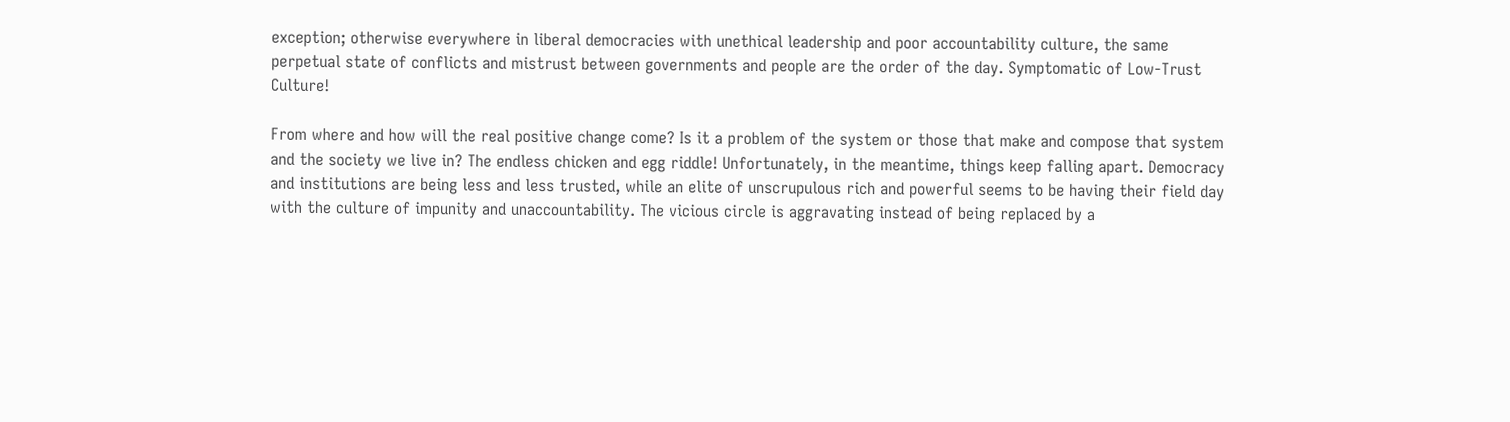exception; otherwise everywhere in liberal democracies with unethical leadership and poor accountability culture, the same perpetual state of conflicts and mistrust between governments and people are the order of the day. Symptomatic of Low-Trust Culture!

From where and how will the real positive change come? Is it a problem of the system or those that make and compose that system and the society we live in? The endless chicken and egg riddle! Unfortunately, in the meantime, things keep falling apart. Democracy and institutions are being less and less trusted, while an elite of unscrupulous rich and powerful seems to be having their field day with the culture of impunity and unaccountability. The vicious circle is aggravating instead of being replaced by a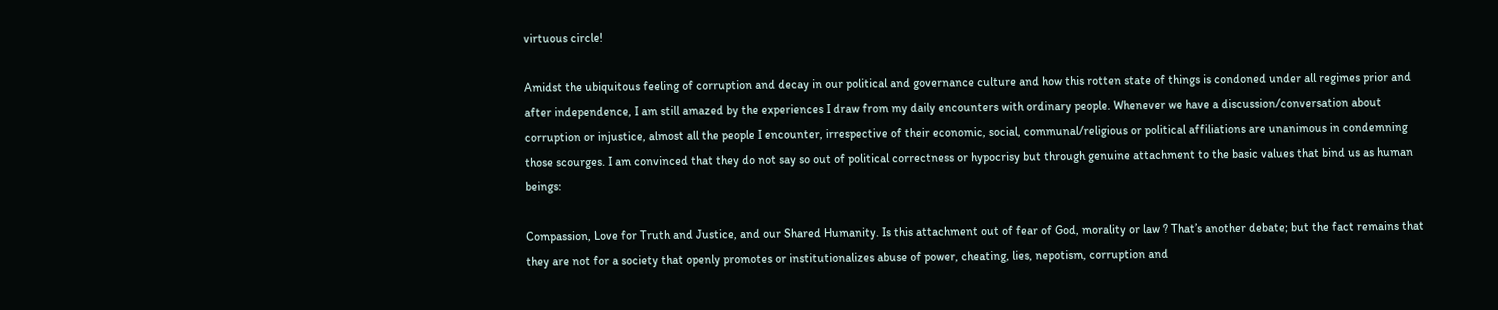virtuous circle!

Amidst the ubiquitous feeling of corruption and decay in our political and governance culture and how this rotten state of things is condoned under all regimes prior and after independence, I am still amazed by the experiences I draw from my daily encounters with ordinary people. Whenever we have a discussion/conversation about corruption or injustice, almost all the people I encounter, irrespective of their economic, social, communal/religious or political affiliations are unanimous in condemning those scourges. I am convinced that they do not say so out of political correctness or hypocrisy but through genuine attachment to the basic values that bind us as human beings:

Compassion, Love for Truth and Justice, and our Shared Humanity. Is this attachment out of fear of God, morality or law ? That’s another debate; but the fact remains that they are not for a society that openly promotes or institutionalizes abuse of power, cheating, lies, nepotism, corruption and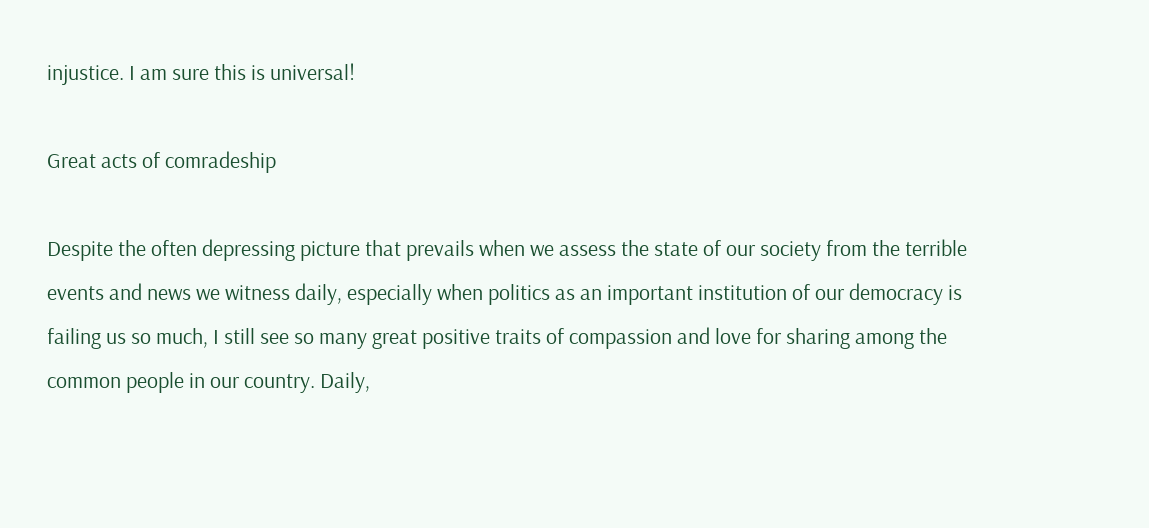injustice. I am sure this is universal!

Great acts of comradeship

Despite the often depressing picture that prevails when we assess the state of our society from the terrible events and news we witness daily, especially when politics as an important institution of our democracy is failing us so much, I still see so many great positive traits of compassion and love for sharing among the common people in our country. Daily,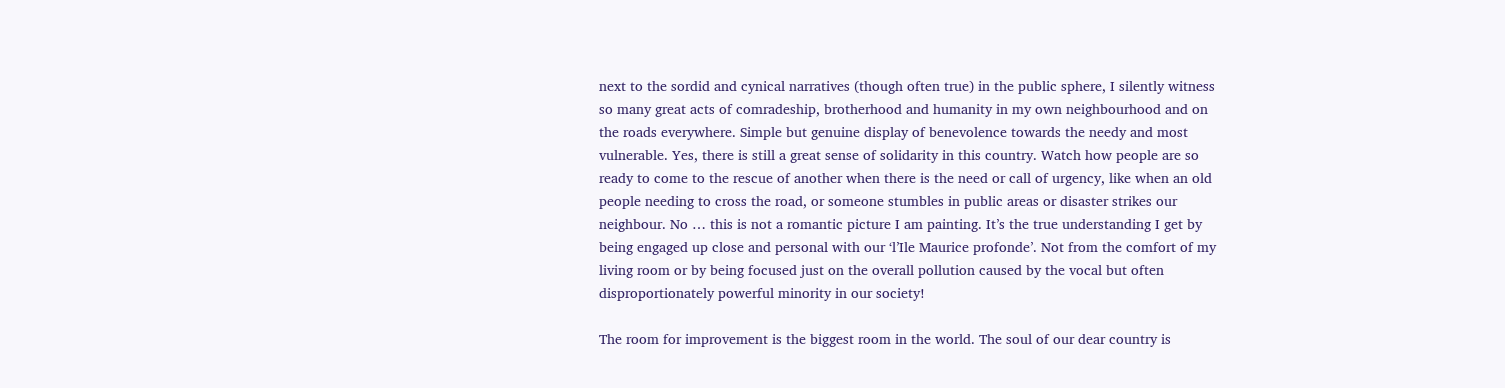next to the sordid and cynical narratives (though often true) in the public sphere, I silently witness so many great acts of comradeship, brotherhood and humanity in my own neighbourhood and on the roads everywhere. Simple but genuine display of benevolence towards the needy and most vulnerable. Yes, there is still a great sense of solidarity in this country. Watch how people are so ready to come to the rescue of another when there is the need or call of urgency, like when an old people needing to cross the road, or someone stumbles in public areas or disaster strikes our neighbour. No … this is not a romantic picture I am painting. It’s the true understanding I get by being engaged up close and personal with our ‘l’Ile Maurice profonde’. Not from the comfort of my living room or by being focused just on the overall pollution caused by the vocal but often disproportionately powerful minority in our society!

The room for improvement is the biggest room in the world. The soul of our dear country is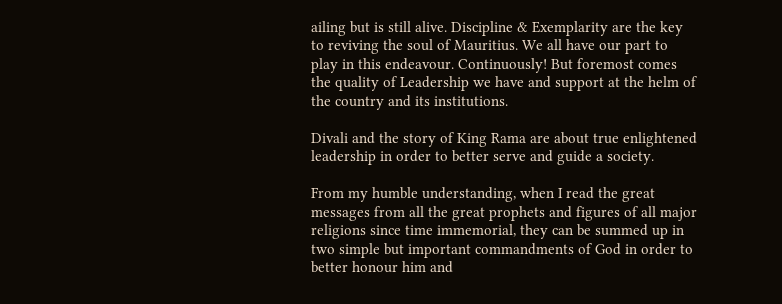ailing but is still alive. Discipline & Exemplarity are the key to reviving the soul of Mauritius. We all have our part to play in this endeavour. Continuously! But foremost comes the quality of Leadership we have and support at the helm of the country and its institutions.

Divali and the story of King Rama are about true enlightened leadership in order to better serve and guide a society.

From my humble understanding, when I read the great messages from all the great prophets and figures of all major religions since time immemorial, they can be summed up in two simple but important commandments of God in order to better honour him and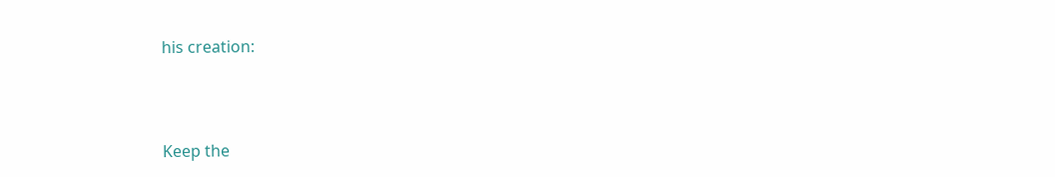his creation:



Keep the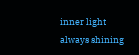inner light always shining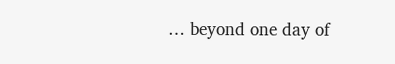… beyond one day of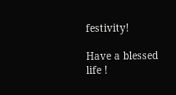festivity!

Have a blessed life !